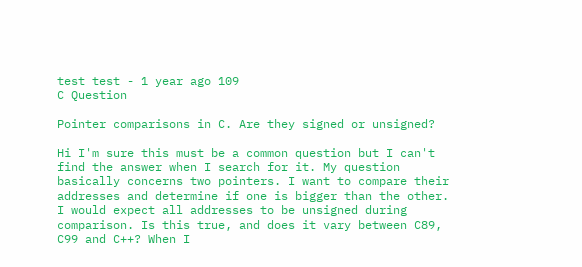test test - 1 year ago 109
C Question

Pointer comparisons in C. Are they signed or unsigned?

Hi I'm sure this must be a common question but I can't find the answer when I search for it. My question basically concerns two pointers. I want to compare their addresses and determine if one is bigger than the other. I would expect all addresses to be unsigned during comparison. Is this true, and does it vary between C89, C99 and C++? When I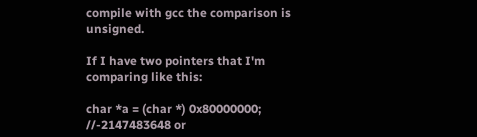compile with gcc the comparison is unsigned.

If I have two pointers that I'm comparing like this:

char *a = (char *) 0x80000000; //-2147483648 or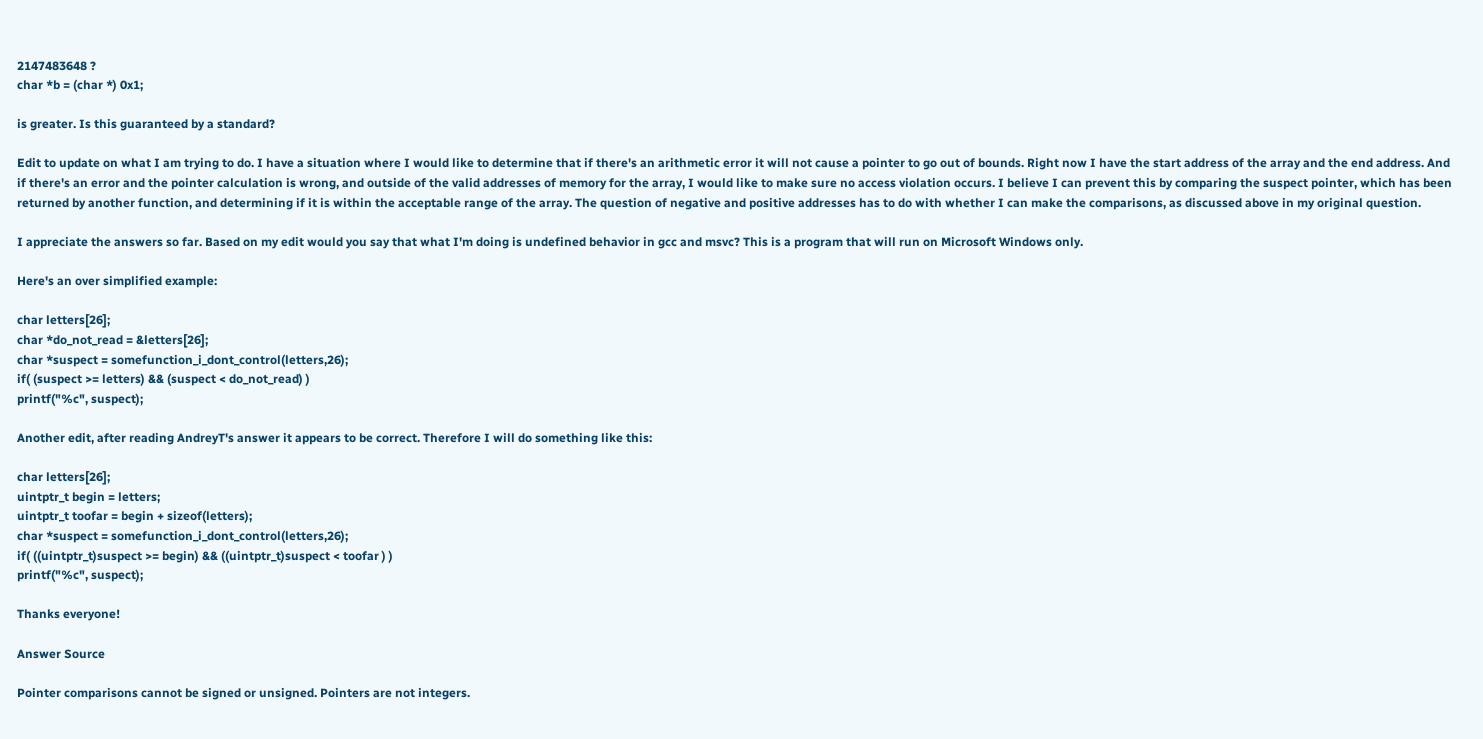2147483648 ?
char *b = (char *) 0x1;

is greater. Is this guaranteed by a standard?

Edit to update on what I am trying to do. I have a situation where I would like to determine that if there's an arithmetic error it will not cause a pointer to go out of bounds. Right now I have the start address of the array and the end address. And if there's an error and the pointer calculation is wrong, and outside of the valid addresses of memory for the array, I would like to make sure no access violation occurs. I believe I can prevent this by comparing the suspect pointer, which has been returned by another function, and determining if it is within the acceptable range of the array. The question of negative and positive addresses has to do with whether I can make the comparisons, as discussed above in my original question.

I appreciate the answers so far. Based on my edit would you say that what I'm doing is undefined behavior in gcc and msvc? This is a program that will run on Microsoft Windows only.

Here's an over simplified example:

char letters[26];
char *do_not_read = &letters[26];
char *suspect = somefunction_i_dont_control(letters,26);
if( (suspect >= letters) && (suspect < do_not_read) )
printf("%c", suspect);

Another edit, after reading AndreyT's answer it appears to be correct. Therefore I will do something like this:

char letters[26];
uintptr_t begin = letters;
uintptr_t toofar = begin + sizeof(letters);
char *suspect = somefunction_i_dont_control(letters,26);
if( ((uintptr_t)suspect >= begin) && ((uintptr_t)suspect < toofar ) )
printf("%c", suspect);

Thanks everyone!

Answer Source

Pointer comparisons cannot be signed or unsigned. Pointers are not integers.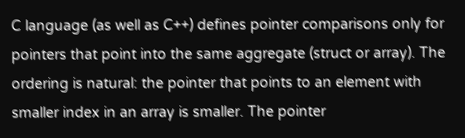C language (as well as C++) defines pointer comparisons only for pointers that point into the same aggregate (struct or array). The ordering is natural: the pointer that points to an element with smaller index in an array is smaller. The pointer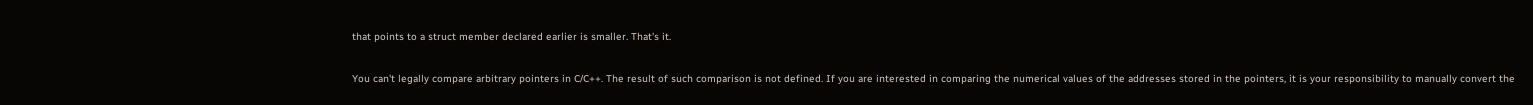that points to a struct member declared earlier is smaller. That's it.

You can't legally compare arbitrary pointers in C/C++. The result of such comparison is not defined. If you are interested in comparing the numerical values of the addresses stored in the pointers, it is your responsibility to manually convert the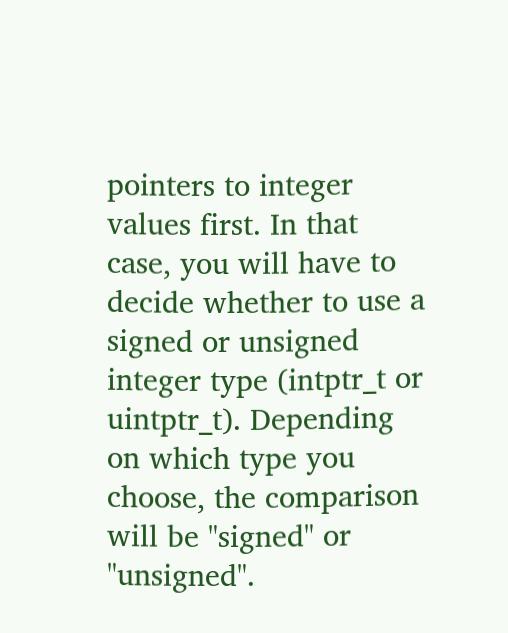pointers to integer values first. In that case, you will have to decide whether to use a signed or unsigned integer type (intptr_t or uintptr_t). Depending on which type you choose, the comparison will be "signed" or "unsigned".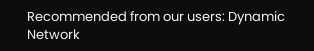Recommended from our users: Dynamic Network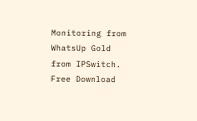Monitoring from WhatsUp Gold from IPSwitch. Free Download